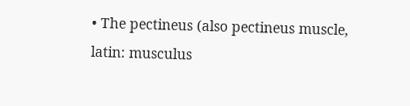• The pectineus (also pectineus muscle, latin: musculus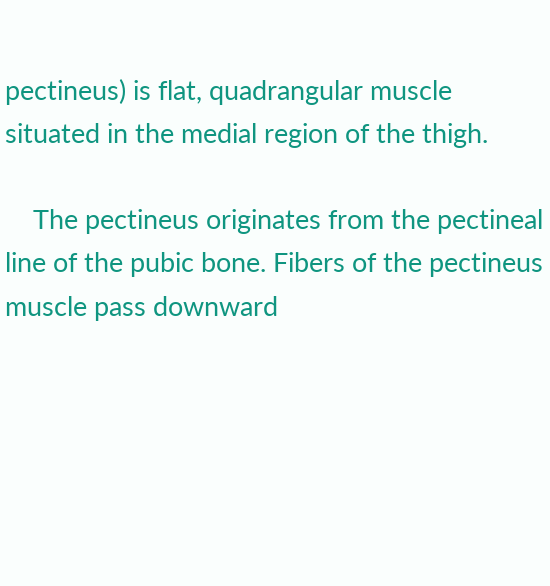pectineus) is flat, quadrangular muscle situated in the medial region of the thigh.

    The pectineus originates from the pectineal line of the pubic bone. Fibers of the pectineus muscle pass downward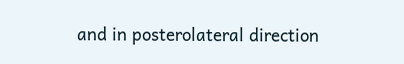and in posterolateral direction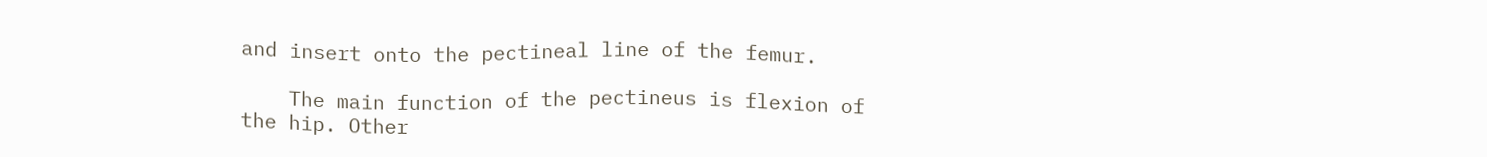and insert onto the pectineal line of the femur.

    The main function of the pectineus is flexion of the hip. Other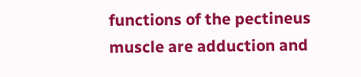functions of the pectineus muscle are adduction and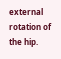external rotation of the hip.